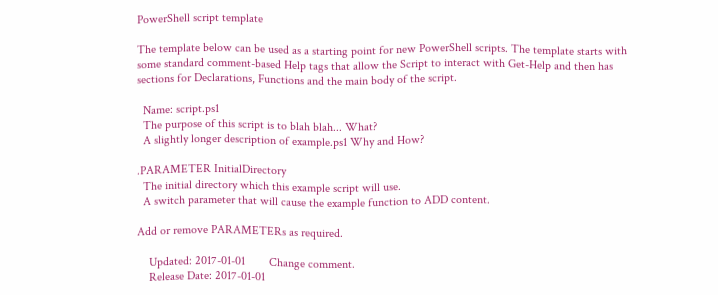PowerShell script template

The template below can be used as a starting point for new PowerShell scripts. The template starts with some standard comment-based Help tags that allow the Script to interact with Get-Help and then has sections for Declarations, Functions and the main body of the script.

  Name: script.ps1
  The purpose of this script is to blah blah... What?
  A slightly longer description of example.ps1 Why and How?

.PARAMETER InitialDirectory
  The initial directory which this example script will use.
  A switch parameter that will cause the example function to ADD content.

Add or remove PARAMETERs as required.

    Updated: 2017-01-01        Change comment.
    Release Date: 2017-01-01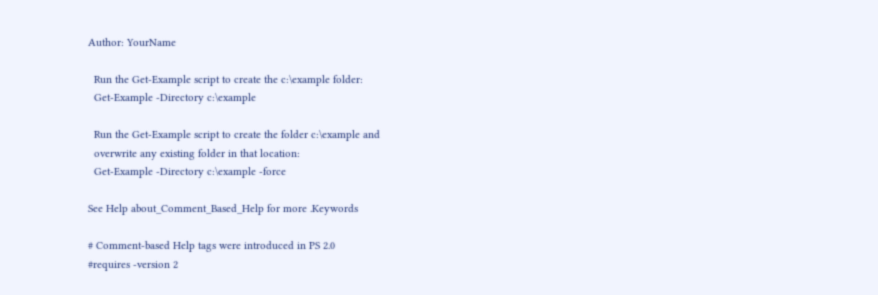Author: YourName

  Run the Get-Example script to create the c:\example folder:
  Get-Example -Directory c:\example

  Run the Get-Example script to create the folder c:\example and
  overwrite any existing folder in that location:
  Get-Example -Directory c:\example -force

See Help about_Comment_Based_Help for more .Keywords

# Comment-based Help tags were introduced in PS 2.0
#requires -version 2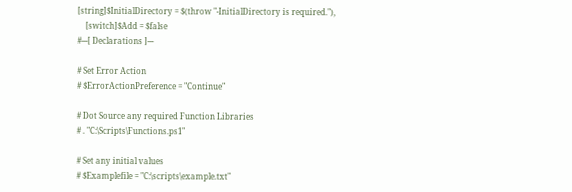[string]$InitialDirectory = $(throw "-InitialDirectory is required."),
    [switch]$Add = $false
#---[ Declarations ]---

# Set Error Action
# $ErrorActionPreference = "Continue"

# Dot Source any required Function Libraries
# . "C:\Scripts\Functions.ps1"

# Set any initial values
# $Examplefile = "C:\scripts\example.txt"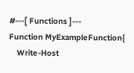#---[ Functions ]---
Function MyExampleFunction{
    Write-Host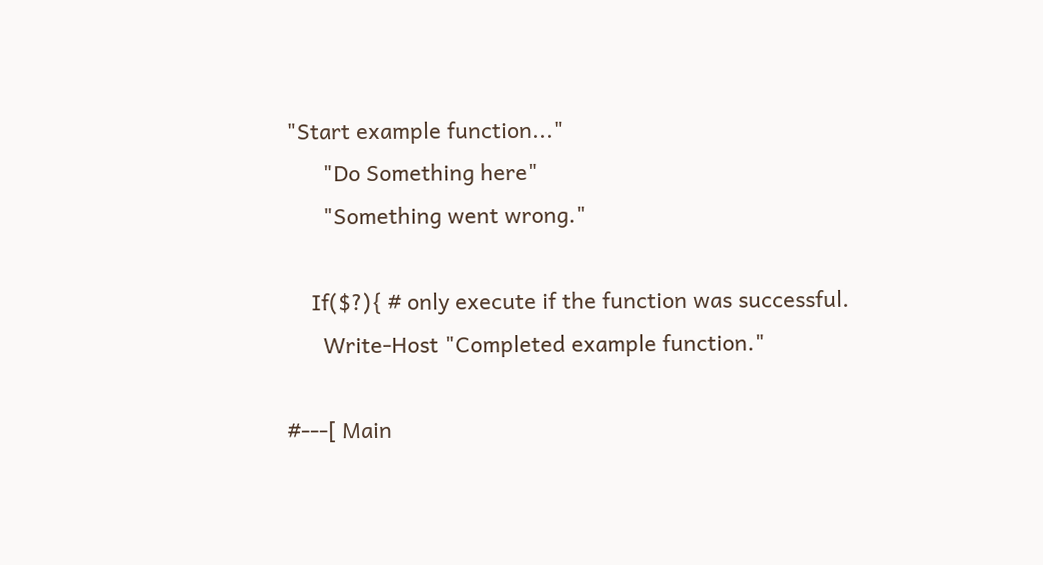"Start example function..."
      "Do Something here"
      "Something went wrong."

    If($?){ # only execute if the function was successful.
      Write-Host "Completed example function."

#---[ Main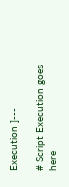Execution ]---

# Script Execution goes here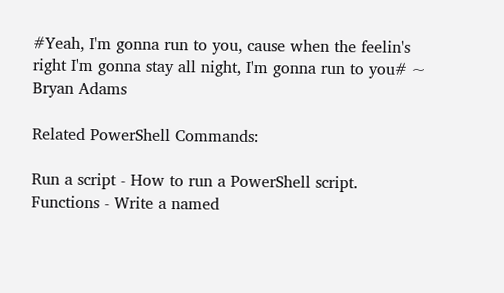#Yeah, I'm gonna run to you, cause when the feelin's right I'm gonna stay all night, I'm gonna run to you# ~ Bryan Adams

Related PowerShell Commands:

Run a script - How to run a PowerShell script.
Functions - Write a named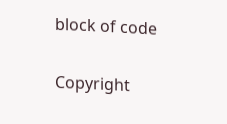block of code

Copyright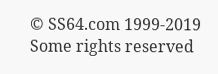© SS64.com 1999-2019
Some rights reserved